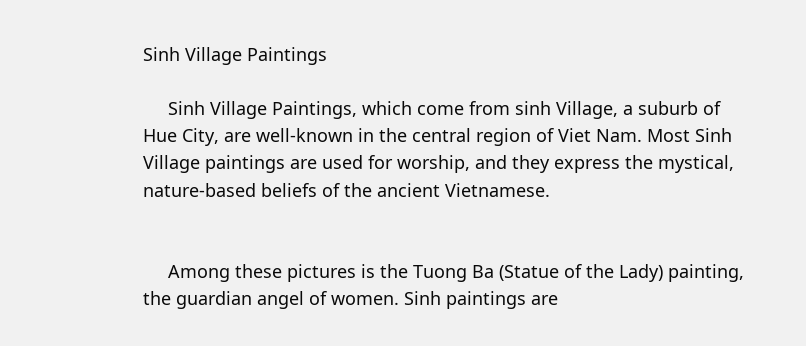Sinh Village Paintings

     Sinh Village Paintings, which come from sinh Village, a suburb of Hue City, are well-known in the central region of Viet Nam. Most Sinh Village paintings are used for worship, and they express the mystical, nature-based beliefs of the ancient Vietnamese.


     Among these pictures is the Tuong Ba (Statue of the Lady) painting, the guardian angel of women. Sinh paintings are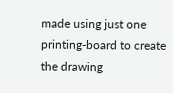made using just one printing-board to create the drawing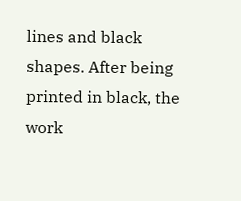lines and black shapes. After being printed in black, the work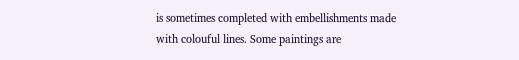is sometimes completed with embellishments made with colouful lines. Some paintings are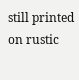still printed on rustic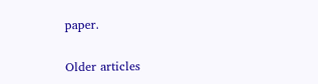paper.

Older articles